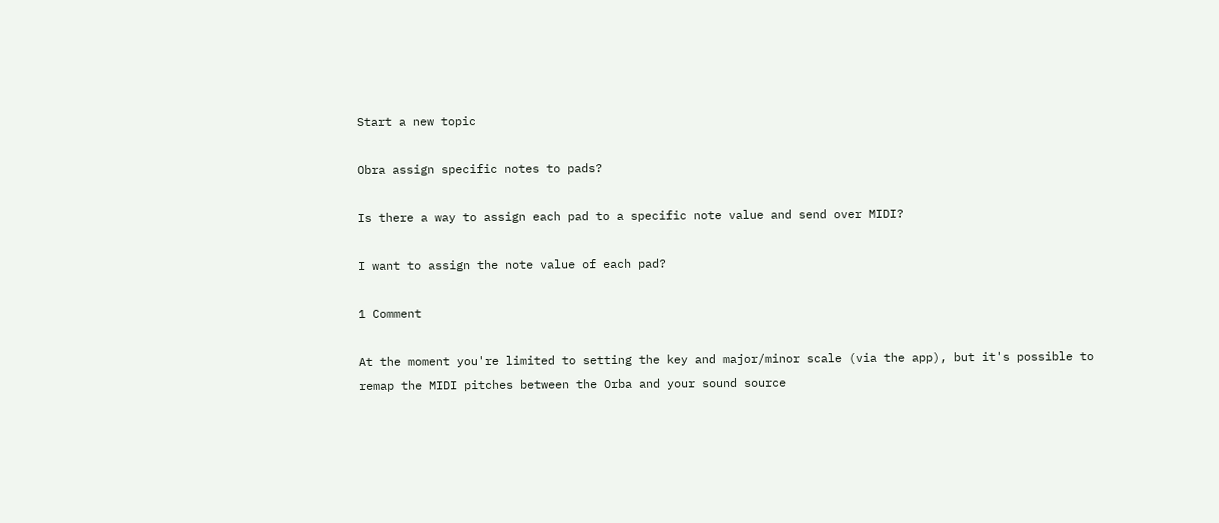Start a new topic

Obra assign specific notes to pads?

Is there a way to assign each pad to a specific note value and send over MIDI?

I want to assign the note value of each pad?

1 Comment

At the moment you're limited to setting the key and major/minor scale (via the app), but it's possible to remap the MIDI pitches between the Orba and your sound source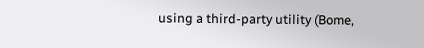using a third-party utility (Bome,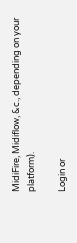MidiFire, Midiflow, &c., depending on your platform).

Login or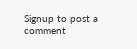Signup to post a comment